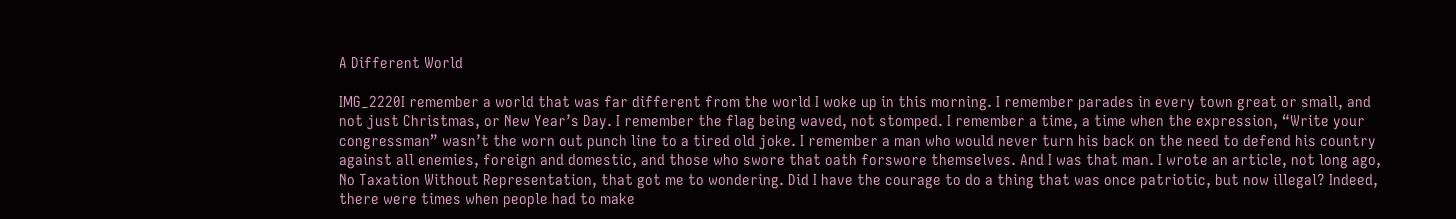A Different World

IMG_2220I remember a world that was far different from the world I woke up in this morning. I remember parades in every town great or small, and not just Christmas, or New Year’s Day. I remember the flag being waved, not stomped. I remember a time, a time when the expression, “Write your congressman” wasn’t the worn out punch line to a tired old joke. I remember a man who would never turn his back on the need to defend his country against all enemies, foreign and domestic, and those who swore that oath forswore themselves. And I was that man. I wrote an article, not long ago, No Taxation Without Representation, that got me to wondering. Did I have the courage to do a thing that was once patriotic, but now illegal? Indeed, there were times when people had to make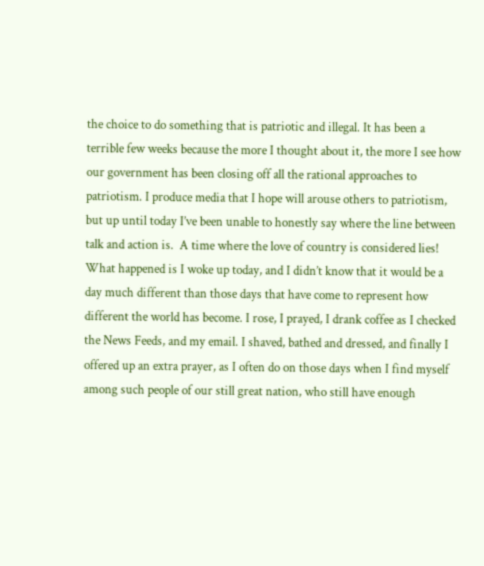the choice to do something that is patriotic and illegal. It has been a terrible few weeks because the more I thought about it, the more I see how our government has been closing off all the rational approaches to patriotism. I produce media that I hope will arouse others to patriotism, but up until today I’ve been unable to honestly say where the line between talk and action is.  A time where the love of country is considered lies! What happened is I woke up today, and I didn’t know that it would be a day much different than those days that have come to represent how different the world has become. I rose, I prayed, I drank coffee as I checked the News Feeds, and my email. I shaved, bathed and dressed, and finally I offered up an extra prayer, as I often do on those days when I find myself among such people of our still great nation, who still have enough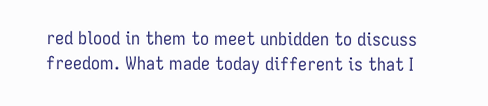red blood in them to meet unbidden to discuss freedom. What made today different is that I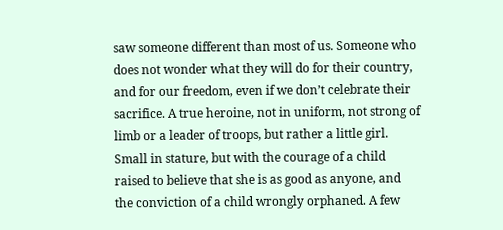saw someone different than most of us. Someone who does not wonder what they will do for their country, and for our freedom, even if we don’t celebrate their sacrifice. A true heroine, not in uniform, not strong of limb or a leader of troops, but rather a little girl. Small in stature, but with the courage of a child raised to believe that she is as good as anyone, and the conviction of a child wrongly orphaned. A few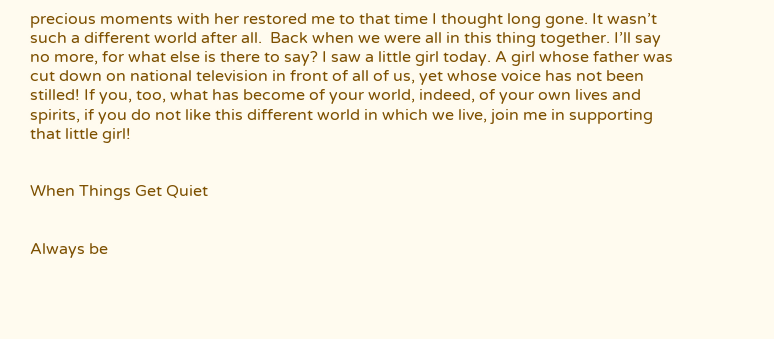precious moments with her restored me to that time I thought long gone. It wasn’t such a different world after all.  Back when we were all in this thing together. I’ll say no more, for what else is there to say? I saw a little girl today. A girl whose father was cut down on national television in front of all of us, yet whose voice has not been stilled! If you, too, what has become of your world, indeed, of your own lives and spirits, if you do not like this different world in which we live, join me in supporting that little girl!


When Things Get Quiet


Always be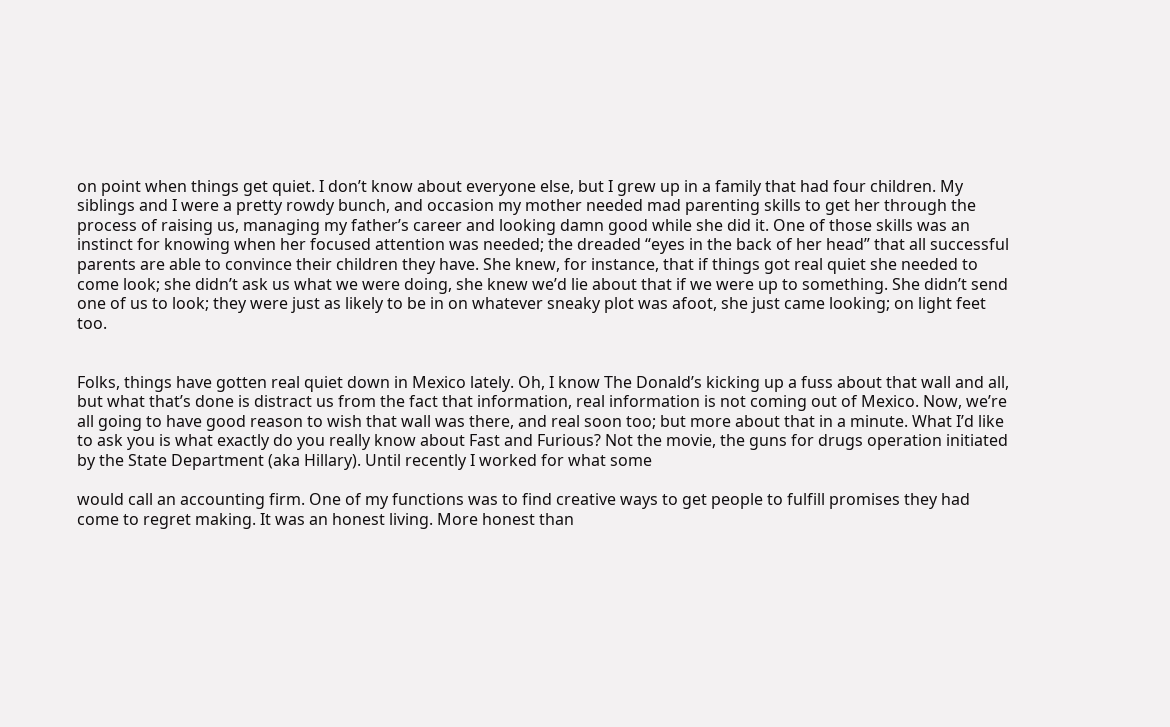on point when things get quiet. I don’t know about everyone else, but I grew up in a family that had four children. My siblings and I were a pretty rowdy bunch, and occasion my mother needed mad parenting skills to get her through the process of raising us, managing my father’s career and looking damn good while she did it. One of those skills was an instinct for knowing when her focused attention was needed; the dreaded “eyes in the back of her head” that all successful parents are able to convince their children they have. She knew, for instance, that if things got real quiet she needed to come look; she didn’t ask us what we were doing, she knew we’d lie about that if we were up to something. She didn’t send one of us to look; they were just as likely to be in on whatever sneaky plot was afoot, she just came looking; on light feet too.


Folks, things have gotten real quiet down in Mexico lately. Oh, I know The Donald’s kicking up a fuss about that wall and all, but what that’s done is distract us from the fact that information, real information is not coming out of Mexico. Now, we’re all going to have good reason to wish that wall was there, and real soon too; but more about that in a minute. What I’d like to ask you is what exactly do you really know about Fast and Furious? Not the movie, the guns for drugs operation initiated by the State Department (aka Hillary). Until recently I worked for what some

would call an accounting firm. One of my functions was to find creative ways to get people to fulfill promises they had come to regret making. It was an honest living. More honest than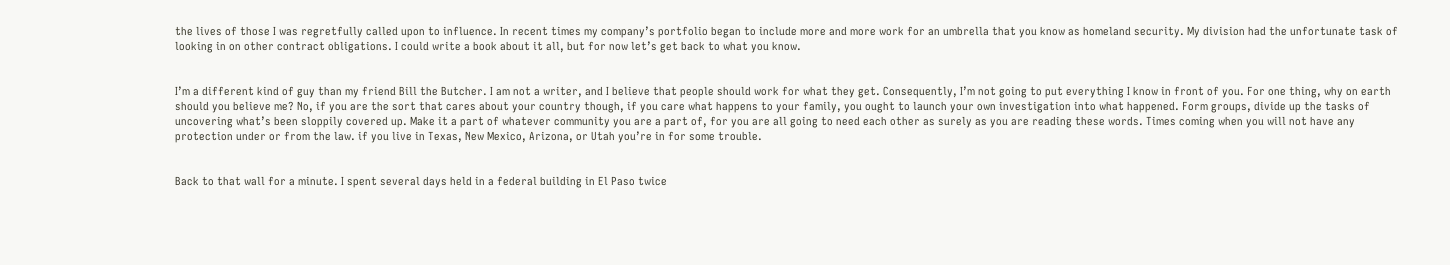the lives of those I was regretfully called upon to influence. In recent times my company’s portfolio began to include more and more work for an umbrella that you know as homeland security. My division had the unfortunate task of looking in on other contract obligations. I could write a book about it all, but for now let’s get back to what you know.


I’m a different kind of guy than my friend Bill the Butcher. I am not a writer, and I believe that people should work for what they get. Consequently, I’m not going to put everything I know in front of you. For one thing, why on earth should you believe me? No, if you are the sort that cares about your country though, if you care what happens to your family, you ought to launch your own investigation into what happened. Form groups, divide up the tasks of uncovering what’s been sloppily covered up. Make it a part of whatever community you are a part of, for you are all going to need each other as surely as you are reading these words. Times coming when you will not have any protection under or from the law. if you live in Texas, New Mexico, Arizona, or Utah you’re in for some trouble.


Back to that wall for a minute. I spent several days held in a federal building in El Paso twice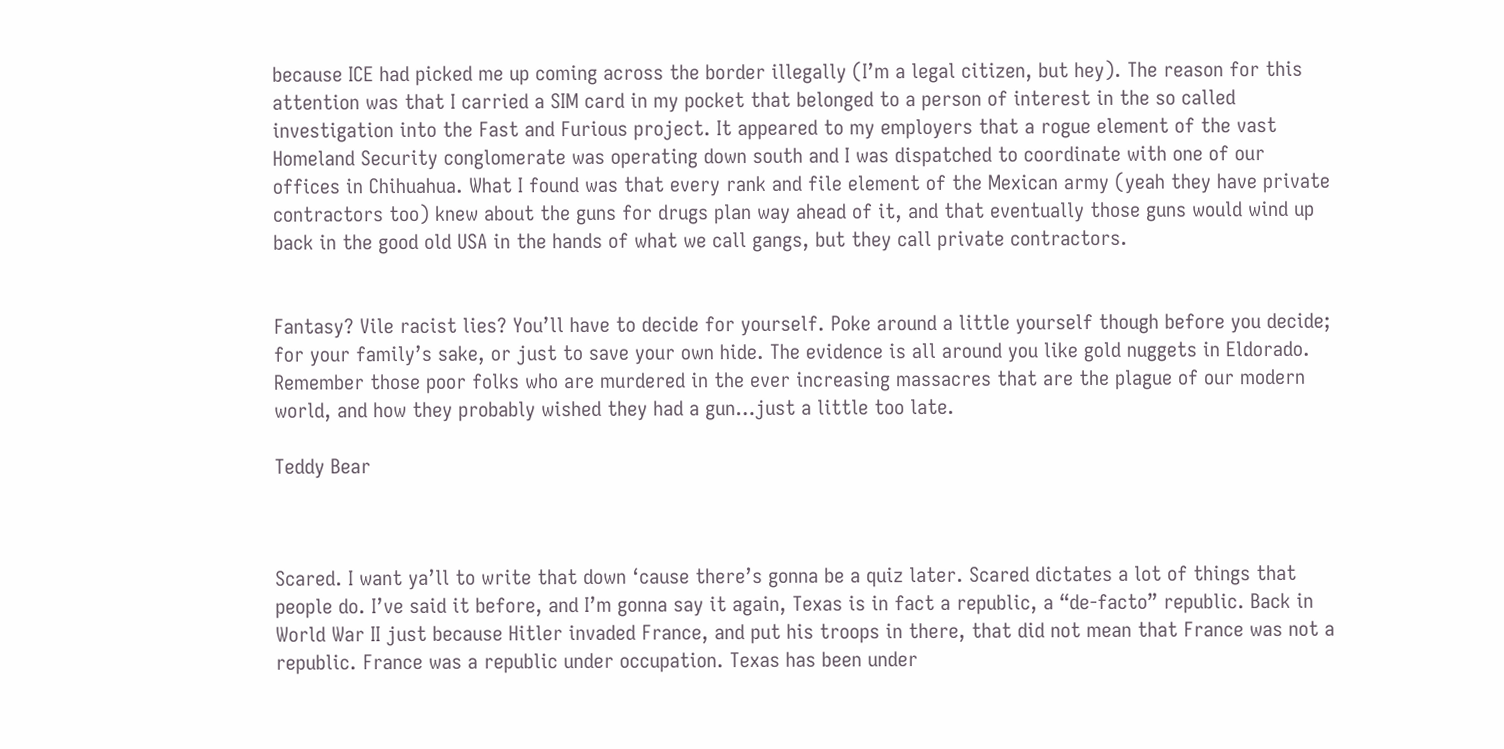because ICE had picked me up coming across the border illegally (I’m a legal citizen, but hey). The reason for this attention was that I carried a SIM card in my pocket that belonged to a person of interest in the so called investigation into the Fast and Furious project. It appeared to my employers that a rogue element of the vast Homeland Security conglomerate was operating down south and I was dispatched to coordinate with one of our offices in Chihuahua. What I found was that every rank and file element of the Mexican army (yeah they have private contractors too) knew about the guns for drugs plan way ahead of it, and that eventually those guns would wind up back in the good old USA in the hands of what we call gangs, but they call private contractors.


Fantasy? Vile racist lies? You’ll have to decide for yourself. Poke around a little yourself though before you decide; for your family’s sake, or just to save your own hide. The evidence is all around you like gold nuggets in Eldorado. Remember those poor folks who are murdered in the ever increasing massacres that are the plague of our modern world, and how they probably wished they had a gun…just a little too late.

Teddy Bear



Scared. I want ya’ll to write that down ‘cause there’s gonna be a quiz later. Scared dictates a lot of things that people do. I’ve said it before, and I’m gonna say it again, Texas is in fact a republic, a “de-facto” republic. Back in World War II just because Hitler invaded France, and put his troops in there, that did not mean that France was not a republic. France was a republic under occupation. Texas has been under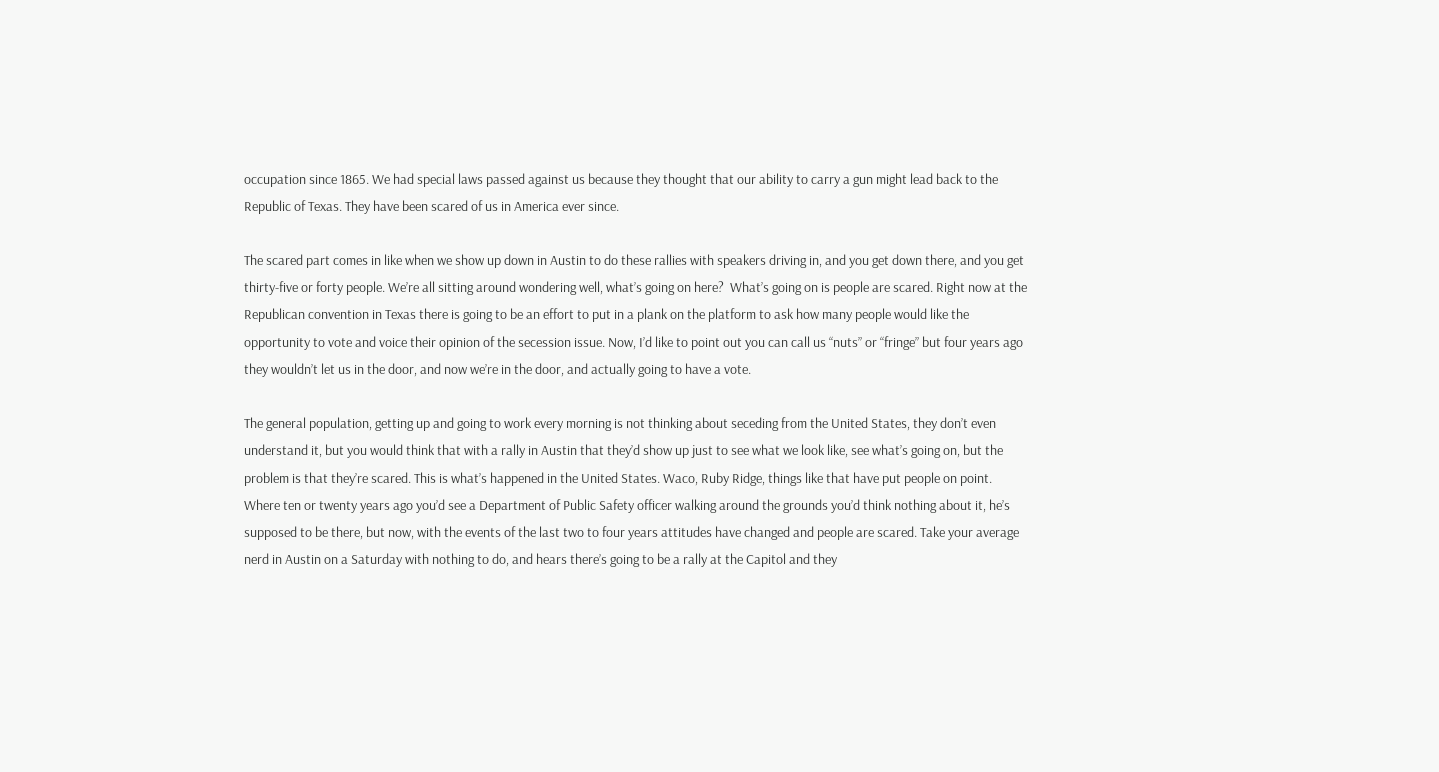occupation since 1865. We had special laws passed against us because they thought that our ability to carry a gun might lead back to the Republic of Texas. They have been scared of us in America ever since.

The scared part comes in like when we show up down in Austin to do these rallies with speakers driving in, and you get down there, and you get thirty-five or forty people. We’re all sitting around wondering well, what’s going on here?  What’s going on is people are scared. Right now at the Republican convention in Texas there is going to be an effort to put in a plank on the platform to ask how many people would like the opportunity to vote and voice their opinion of the secession issue. Now, I’d like to point out you can call us “nuts” or “fringe” but four years ago they wouldn’t let us in the door, and now we’re in the door, and actually going to have a vote.

The general population, getting up and going to work every morning is not thinking about seceding from the United States, they don’t even understand it, but you would think that with a rally in Austin that they’d show up just to see what we look like, see what’s going on, but the problem is that they’re scared. This is what’s happened in the United States. Waco, Ruby Ridge, things like that have put people on point. Where ten or twenty years ago you’d see a Department of Public Safety officer walking around the grounds you’d think nothing about it, he’s supposed to be there, but now, with the events of the last two to four years attitudes have changed and people are scared. Take your average nerd in Austin on a Saturday with nothing to do, and hears there’s going to be a rally at the Capitol and they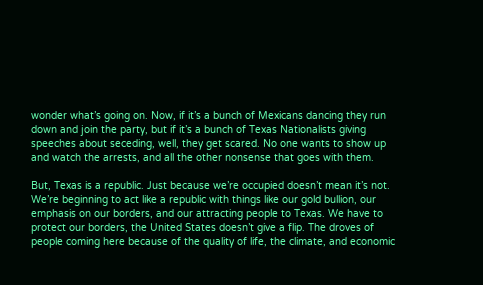wonder what’s going on. Now, if it’s a bunch of Mexicans dancing they run down and join the party, but if it’s a bunch of Texas Nationalists giving speeches about seceding, well, they get scared. No one wants to show up and watch the arrests, and all the other nonsense that goes with them.

But, Texas is a republic. Just because we’re occupied doesn’t mean it’s not. We’re beginning to act like a republic with things like our gold bullion, our emphasis on our borders, and our attracting people to Texas. We have to protect our borders, the United States doesn’t give a flip. The droves of people coming here because of the quality of life, the climate, and economic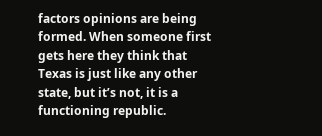factors opinions are being formed. When someone first gets here they think that Texas is just like any other state, but it’s not, it is a functioning republic.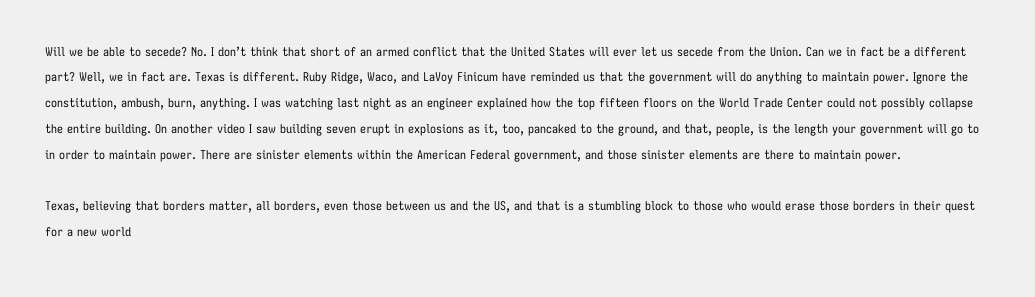Will we be able to secede? No. I don’t think that short of an armed conflict that the United States will ever let us secede from the Union. Can we in fact be a different part? Well, we in fact are. Texas is different. Ruby Ridge, Waco, and LaVoy Finicum have reminded us that the government will do anything to maintain power. Ignore the constitution, ambush, burn, anything. I was watching last night as an engineer explained how the top fifteen floors on the World Trade Center could not possibly collapse the entire building. On another video I saw building seven erupt in explosions as it, too, pancaked to the ground, and that, people, is the length your government will go to in order to maintain power. There are sinister elements within the American Federal government, and those sinister elements are there to maintain power.

Texas, believing that borders matter, all borders, even those between us and the US, and that is a stumbling block to those who would erase those borders in their quest for a new world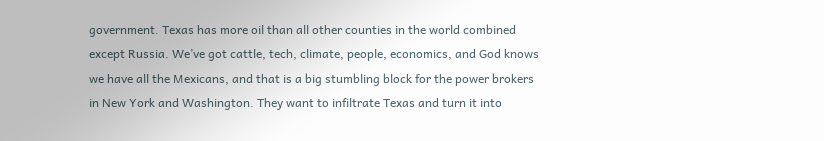government. Texas has more oil than all other counties in the world combined except Russia. We’ve got cattle, tech, climate, people, economics, and God knows we have all the Mexicans, and that is a big stumbling block for the power brokers in New York and Washington. They want to infiltrate Texas and turn it into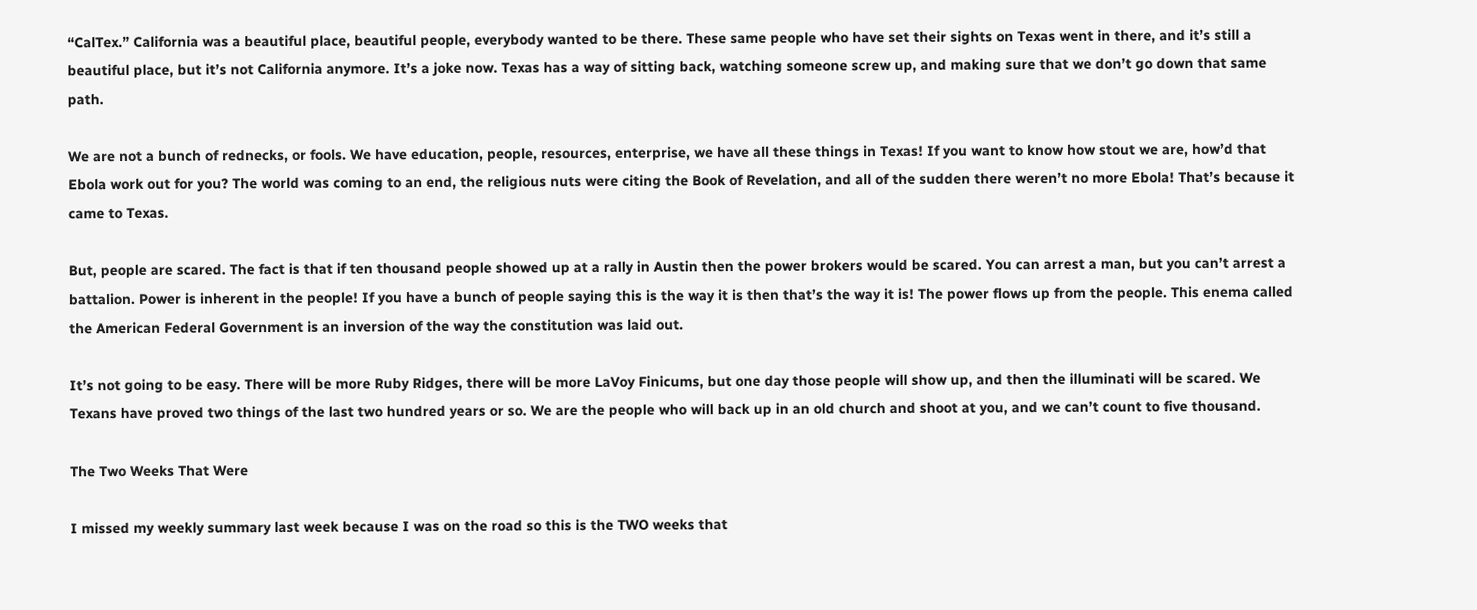“CalTex.” California was a beautiful place, beautiful people, everybody wanted to be there. These same people who have set their sights on Texas went in there, and it’s still a beautiful place, but it’s not California anymore. It’s a joke now. Texas has a way of sitting back, watching someone screw up, and making sure that we don’t go down that same path.

We are not a bunch of rednecks, or fools. We have education, people, resources, enterprise, we have all these things in Texas! If you want to know how stout we are, how’d that Ebola work out for you? The world was coming to an end, the religious nuts were citing the Book of Revelation, and all of the sudden there weren’t no more Ebola! That’s because it came to Texas.

But, people are scared. The fact is that if ten thousand people showed up at a rally in Austin then the power brokers would be scared. You can arrest a man, but you can’t arrest a battalion. Power is inherent in the people! If you have a bunch of people saying this is the way it is then that’s the way it is! The power flows up from the people. This enema called the American Federal Government is an inversion of the way the constitution was laid out.

It’s not going to be easy. There will be more Ruby Ridges, there will be more LaVoy Finicums, but one day those people will show up, and then the illuminati will be scared. We Texans have proved two things of the last two hundred years or so. We are the people who will back up in an old church and shoot at you, and we can’t count to five thousand.

The Two Weeks That Were

I missed my weekly summary last week because I was on the road so this is the TWO weeks that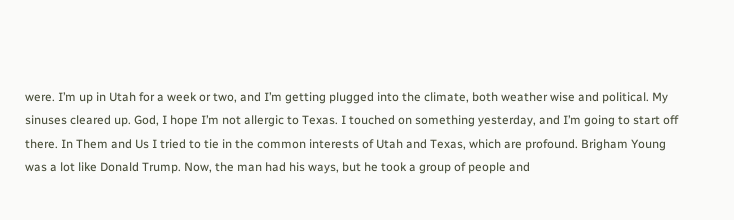were. I’m up in Utah for a week or two, and I’m getting plugged into the climate, both weather wise and political. My sinuses cleared up. God, I hope I’m not allergic to Texas. I touched on something yesterday, and I’m going to start off there. In Them and Us I tried to tie in the common interests of Utah and Texas, which are profound. Brigham Young was a lot like Donald Trump. Now, the man had his ways, but he took a group of people and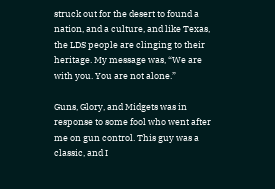struck out for the desert to found a nation, and a culture, and like Texas, the LDS people are clinging to their heritage. My message was, “We are with you. You are not alone.”

Guns, Glory, and Midgets was in response to some fool who went after me on gun control. This guy was a classic, and I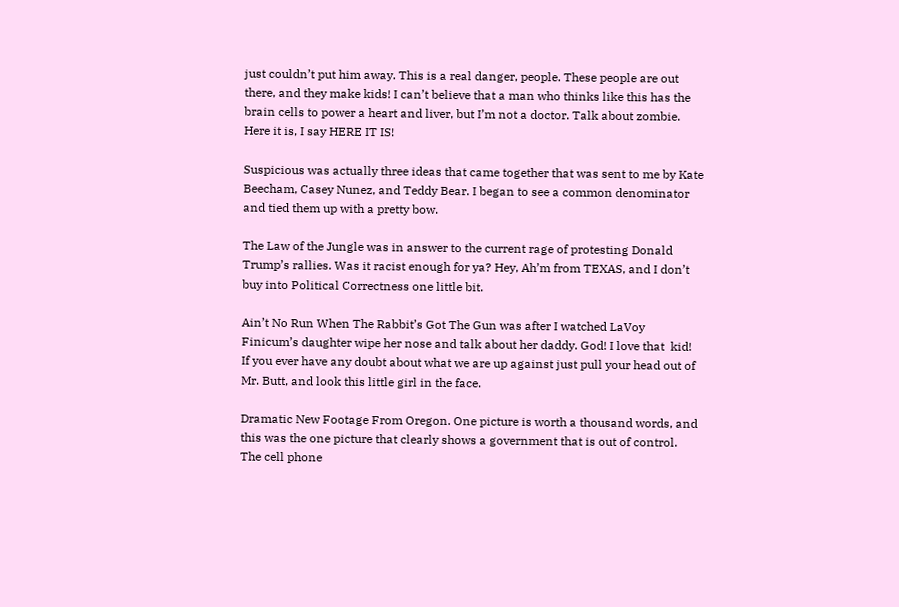just couldn’t put him away. This is a real danger, people. These people are out there, and they make kids! I can’t believe that a man who thinks like this has the brain cells to power a heart and liver, but I’m not a doctor. Talk about zombie. Here it is, I say HERE IT IS!

Suspicious was actually three ideas that came together that was sent to me by Kate Beecham, Casey Nunez, and Teddy Bear. I began to see a common denominator and tied them up with a pretty bow.

The Law of the Jungle was in answer to the current rage of protesting Donald Trump’s rallies. Was it racist enough for ya? Hey, Ah’m from TEXAS, and I don’t buy into Political Correctness one little bit.

Ain’t No Run When The Rabbit’s Got The Gun was after I watched LaVoy Finicum’s daughter wipe her nose and talk about her daddy. God! I love that  kid! If you ever have any doubt about what we are up against just pull your head out of Mr. Butt, and look this little girl in the face.

Dramatic New Footage From Oregon. One picture is worth a thousand words, and this was the one picture that clearly shows a government that is out of control. The cell phone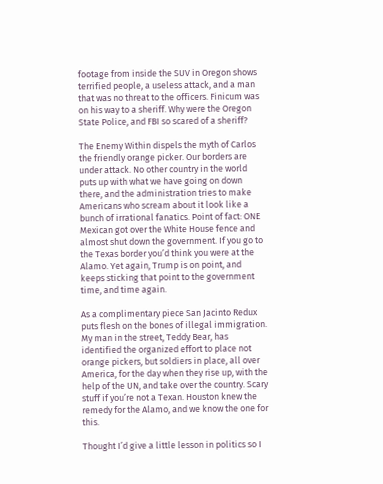footage from inside the SUV in Oregon shows terrified people, a useless attack, and a man that was no threat to the officers. Finicum was on his way to a sheriff. Why were the Oregon State Police, and FBI so scared of a sheriff?

The Enemy Within dispels the myth of Carlos the friendly orange picker. Our borders are under attack. No other country in the world puts up with what we have going on down there, and the administration tries to make Americans who scream about it look like a bunch of irrational fanatics. Point of fact: ONE Mexican got over the White House fence and almost shut down the government. If you go to the Texas border you’d think you were at the Alamo. Yet again, Trump is on point, and keeps sticking that point to the government time, and time again.

As a complimentary piece San Jacinto Redux puts flesh on the bones of illegal immigration. My man in the street, Teddy Bear, has identified the organized effort to place not orange pickers, but soldiers in place, all over America, for the day when they rise up, with the help of the UN, and take over the country. Scary stuff if you’re not a Texan. Houston knew the remedy for the Alamo, and we know the one for this.

Thought I’d give a little lesson in politics so I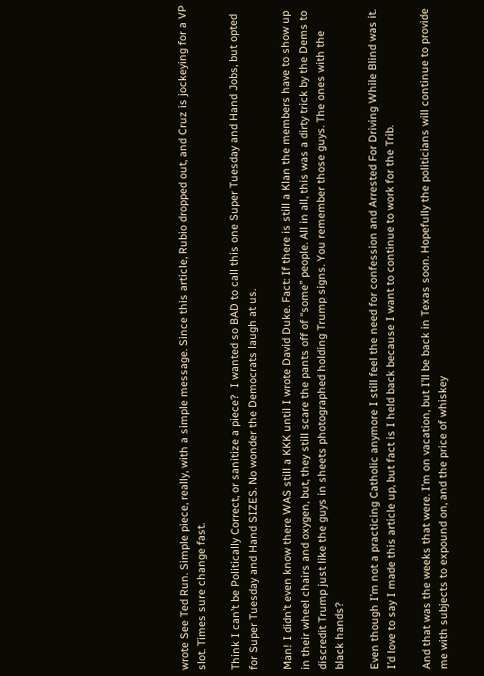wrote See Ted Run. Simple piece, really, with a simple message. Since this article, Rubio dropped out, and Cruz is jockeying for a VP slot. Times sure change fast.

Think I can’t be Politically Correct, or sanitize a piece?  I wanted so BAD to call this one Super Tuesday and Hand Jobs, but opted for Super Tuesday and Hand SIZES. No wonder the Democrats laugh at us.

Man! I didn’t even know there WAS still a KKK until I wrote David Duke. Fact: If there is still a Klan the members have to show up in their wheel chairs and oxygen, but, they still scare the pants off of “some” people. All in all, this was a dirty trick by the Dems to discredit Trump just like the guys in sheets photographed holding Trump signs. You remember those guys. The ones with the black hands?

Even though I’m not a practicing Catholic anymore I still feel the need for confession and Arrested For Driving While Blind was it. I’d love to say I made this article up, but fact is I held back because I want to continue to work for the Trib.

And that was the weeks that were. I’m on vacation, but I’ll be back in Texas soon. Hopefully the politicians will continue to provide me with subjects to expound on, and the price of whiskey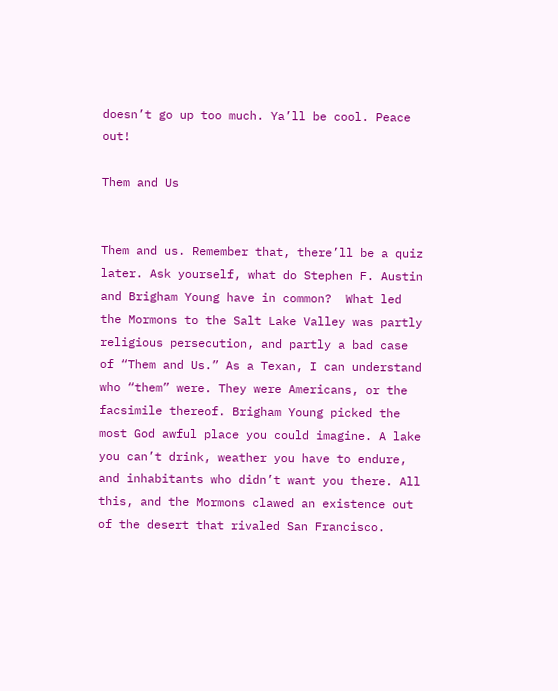doesn’t go up too much. Ya’ll be cool. Peace out!

Them and Us


Them and us. Remember that, there’ll be a quiz later. Ask yourself, what do Stephen F. Austin and Brigham Young have in common?  What led the Mormons to the Salt Lake Valley was partly religious persecution, and partly a bad case of “Them and Us.” As a Texan, I can understand who “them” were. They were Americans, or the facsimile thereof. Brigham Young picked the most God awful place you could imagine. A lake you can’t drink, weather you have to endure, and inhabitants who didn’t want you there. All this, and the Mormons clawed an existence out of the desert that rivaled San Francisco.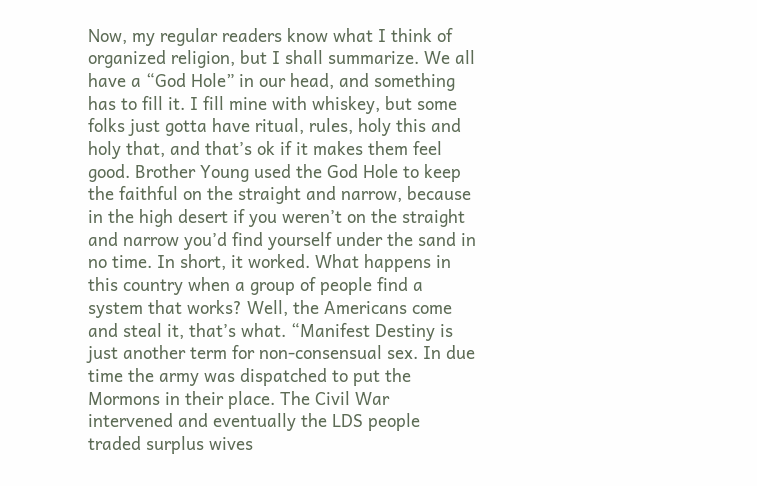Now, my regular readers know what I think of organized religion, but I shall summarize. We all have a “God Hole” in our head, and something has to fill it. I fill mine with whiskey, but some folks just gotta have ritual, rules, holy this and holy that, and that’s ok if it makes them feel good. Brother Young used the God Hole to keep the faithful on the straight and narrow, because in the high desert if you weren’t on the straight and narrow you’d find yourself under the sand in no time. In short, it worked. What happens in this country when a group of people find a system that works? Well, the Americans come and steal it, that’s what. “Manifest Destiny is just another term for non-consensual sex. In due time the army was dispatched to put the Mormons in their place. The Civil War intervened and eventually the LDS people traded surplus wives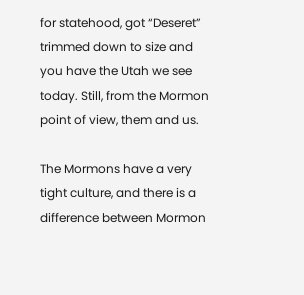for statehood, got “Deseret” trimmed down to size and you have the Utah we see today. Still, from the Mormon point of view, them and us.

The Mormons have a very tight culture, and there is a difference between Mormon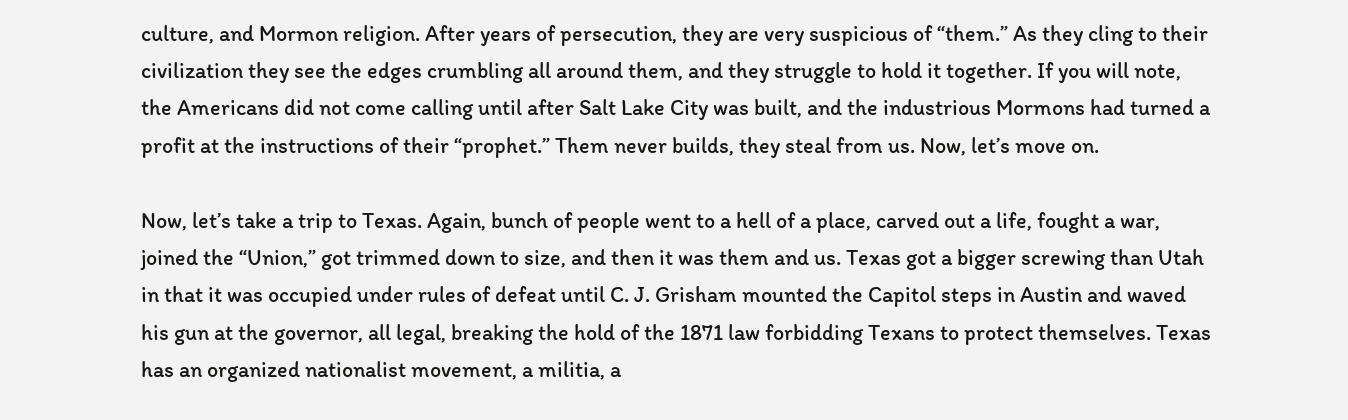culture, and Mormon religion. After years of persecution, they are very suspicious of “them.” As they cling to their civilization they see the edges crumbling all around them, and they struggle to hold it together. If you will note, the Americans did not come calling until after Salt Lake City was built, and the industrious Mormons had turned a profit at the instructions of their “prophet.” Them never builds, they steal from us. Now, let’s move on.

Now, let’s take a trip to Texas. Again, bunch of people went to a hell of a place, carved out a life, fought a war, joined the “Union,” got trimmed down to size, and then it was them and us. Texas got a bigger screwing than Utah in that it was occupied under rules of defeat until C. J. Grisham mounted the Capitol steps in Austin and waved his gun at the governor, all legal, breaking the hold of the 1871 law forbidding Texans to protect themselves. Texas has an organized nationalist movement, a militia, a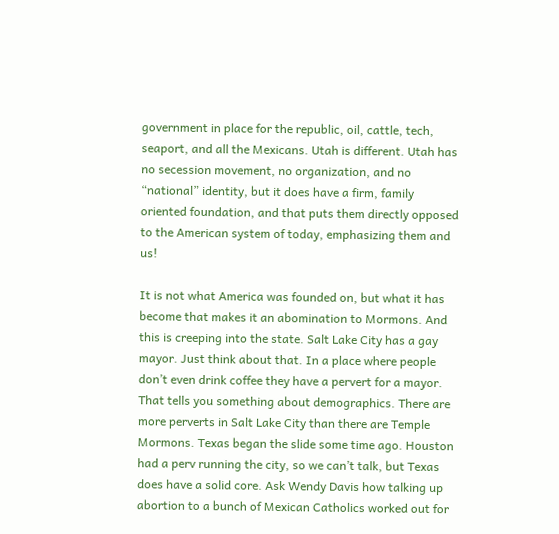government in place for the republic, oil, cattle, tech, seaport, and all the Mexicans. Utah is different. Utah has no secession movement, no organization, and no “national” identity, but it does have a firm, family oriented foundation, and that puts them directly opposed to the American system of today, emphasizing them and us!

It is not what America was founded on, but what it has become that makes it an abomination to Mormons. And this is creeping into the state. Salt Lake City has a gay mayor. Just think about that. In a place where people don’t even drink coffee they have a pervert for a mayor. That tells you something about demographics. There are more perverts in Salt Lake City than there are Temple Mormons. Texas began the slide some time ago. Houston had a perv running the city, so we can’t talk, but Texas does have a solid core. Ask Wendy Davis how talking up abortion to a bunch of Mexican Catholics worked out for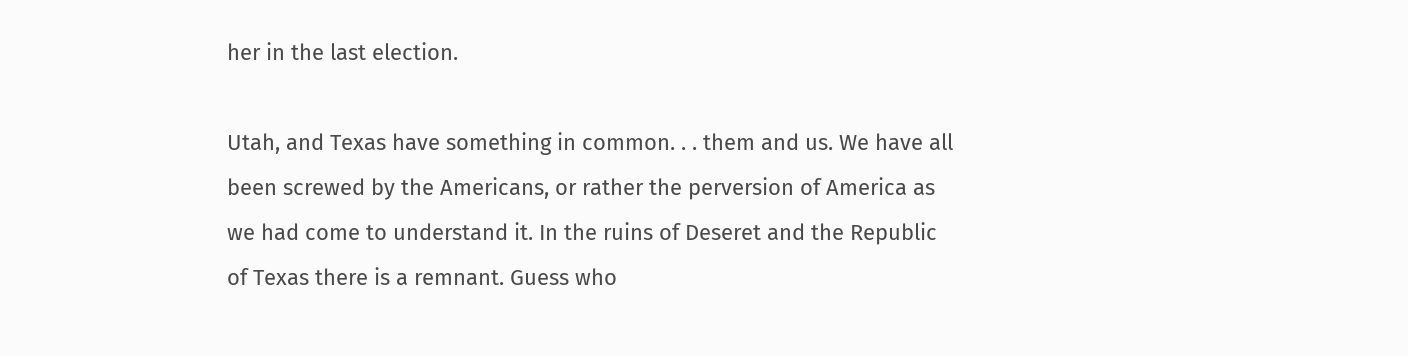her in the last election.

Utah, and Texas have something in common. . . them and us. We have all been screwed by the Americans, or rather the perversion of America as we had come to understand it. In the ruins of Deseret and the Republic of Texas there is a remnant. Guess who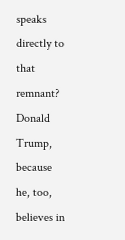speaks directly to that remnant? Donald Trump, because he, too, believes in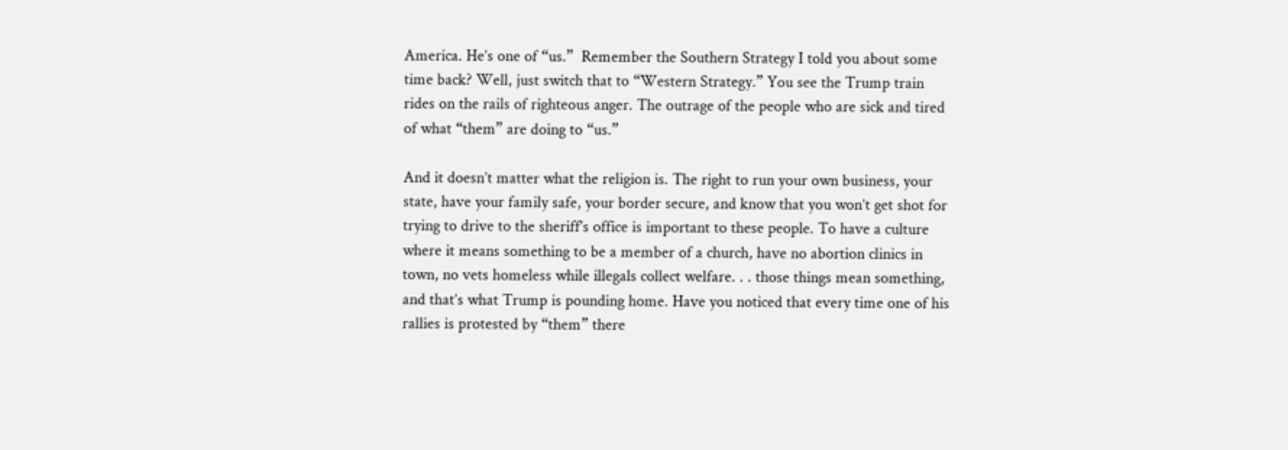America. He’s one of “us.”  Remember the Southern Strategy I told you about some time back? Well, just switch that to “Western Strategy.” You see the Trump train rides on the rails of righteous anger. The outrage of the people who are sick and tired of what “them” are doing to “us.”

And it doesn’t matter what the religion is. The right to run your own business, your state, have your family safe, your border secure, and know that you won’t get shot for trying to drive to the sheriff’s office is important to these people. To have a culture where it means something to be a member of a church, have no abortion clinics in town, no vets homeless while illegals collect welfare. . . those things mean something, and that’s what Trump is pounding home. Have you noticed that every time one of his rallies is protested by “them” there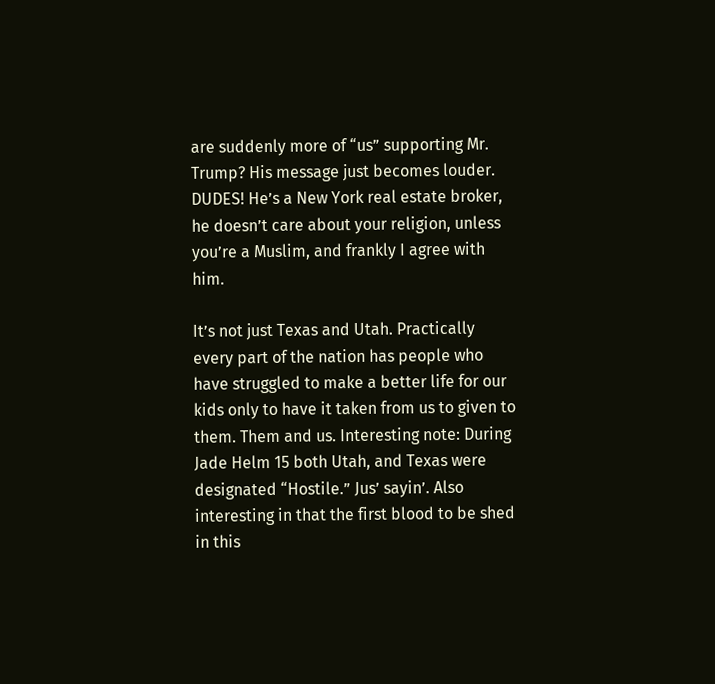are suddenly more of “us” supporting Mr. Trump? His message just becomes louder. DUDES! He’s a New York real estate broker, he doesn’t care about your religion, unless you’re a Muslim, and frankly I agree with him.

It’s not just Texas and Utah. Practically every part of the nation has people who have struggled to make a better life for our kids only to have it taken from us to given to them. Them and us. Interesting note: During Jade Helm 15 both Utah, and Texas were designated “Hostile.” Jus’ sayin’. Also interesting in that the first blood to be shed in this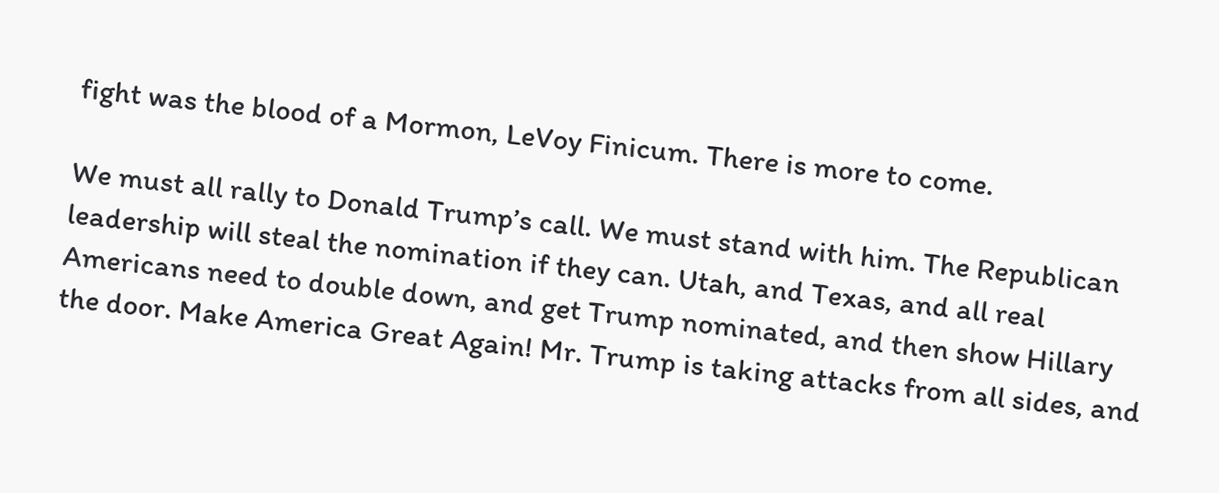fight was the blood of a Mormon, LeVoy Finicum. There is more to come.

We must all rally to Donald Trump’s call. We must stand with him. The Republican leadership will steal the nomination if they can. Utah, and Texas, and all real Americans need to double down, and get Trump nominated, and then show Hillary the door. Make America Great Again! Mr. Trump is taking attacks from all sides, and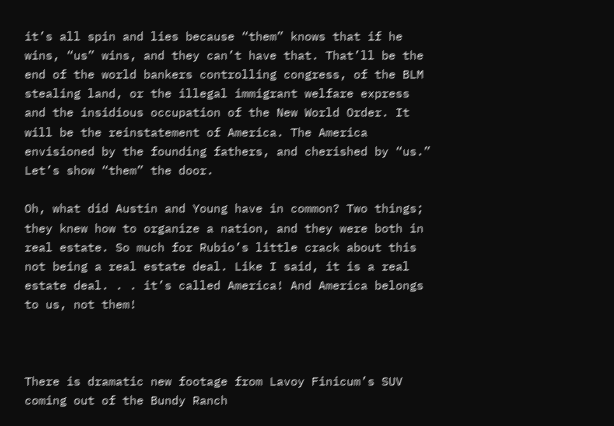it’s all spin and lies because “them” knows that if he wins, “us” wins, and they can’t have that. That’ll be the end of the world bankers controlling congress, of the BLM stealing land, or the illegal immigrant welfare express and the insidious occupation of the New World Order. It will be the reinstatement of America. The America envisioned by the founding fathers, and cherished by “us.” Let’s show “them” the door.

Oh, what did Austin and Young have in common? Two things; they knew how to organize a nation, and they were both in real estate. So much for Rubio’s little crack about this not being a real estate deal. Like I said, it is a real estate deal. . . it’s called America! And America belongs to us, not them!



There is dramatic new footage from Lavoy Finicum’s SUV coming out of the Bundy Ranch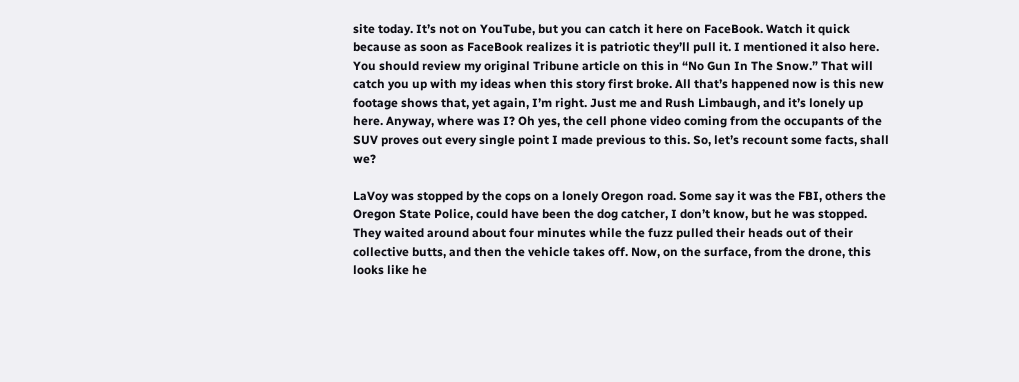site today. It’s not on YouTube, but you can catch it here on FaceBook. Watch it quick because as soon as FaceBook realizes it is patriotic they’ll pull it. I mentioned it also here. You should review my original Tribune article on this in “No Gun In The Snow.” That will catch you up with my ideas when this story first broke. All that’s happened now is this new footage shows that, yet again, I’m right. Just me and Rush Limbaugh, and it’s lonely up here. Anyway, where was I? Oh yes, the cell phone video coming from the occupants of the SUV proves out every single point I made previous to this. So, let’s recount some facts, shall we?

LaVoy was stopped by the cops on a lonely Oregon road. Some say it was the FBI, others the Oregon State Police, could have been the dog catcher, I don’t know, but he was stopped. They waited around about four minutes while the fuzz pulled their heads out of their collective butts, and then the vehicle takes off. Now, on the surface, from the drone, this looks like he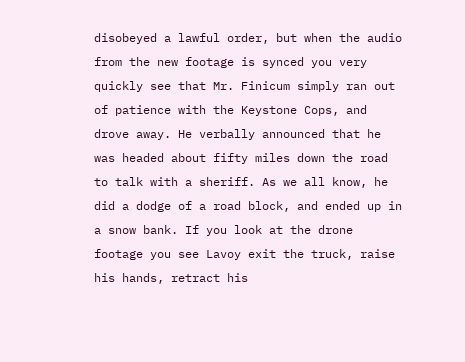disobeyed a lawful order, but when the audio from the new footage is synced you very quickly see that Mr. Finicum simply ran out of patience with the Keystone Cops, and drove away. He verbally announced that he was headed about fifty miles down the road to talk with a sheriff. As we all know, he did a dodge of a road block, and ended up in a snow bank. If you look at the drone footage you see Lavoy exit the truck, raise his hands, retract his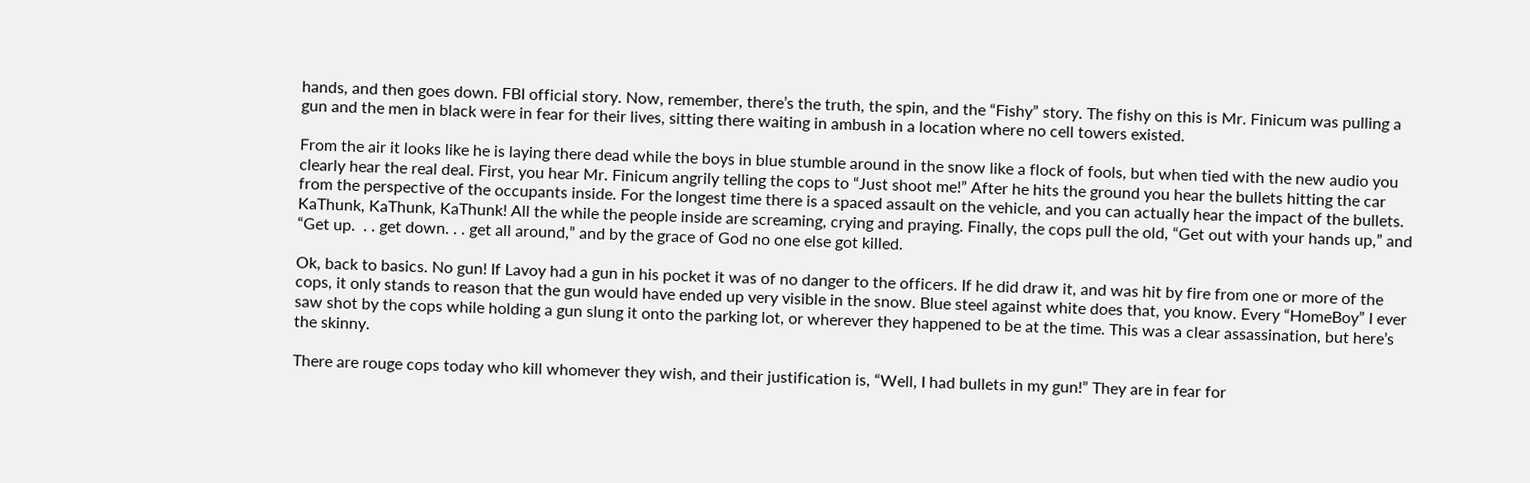hands, and then goes down. FBI official story. Now, remember, there’s the truth, the spin, and the “Fishy” story. The fishy on this is Mr. Finicum was pulling a gun and the men in black were in fear for their lives, sitting there waiting in ambush in a location where no cell towers existed.

From the air it looks like he is laying there dead while the boys in blue stumble around in the snow like a flock of fools, but when tied with the new audio you clearly hear the real deal. First, you hear Mr. Finicum angrily telling the cops to “Just shoot me!” After he hits the ground you hear the bullets hitting the car from the perspective of the occupants inside. For the longest time there is a spaced assault on the vehicle, and you can actually hear the impact of the bullets. KaThunk, KaThunk, KaThunk! All the while the people inside are screaming, crying and praying. Finally, the cops pull the old, “Get out with your hands up,” and “Get up.  . . get down. . . get all around,” and by the grace of God no one else got killed.

Ok, back to basics. No gun! If Lavoy had a gun in his pocket it was of no danger to the officers. If he did draw it, and was hit by fire from one or more of the cops, it only stands to reason that the gun would have ended up very visible in the snow. Blue steel against white does that, you know. Every “HomeBoy” I ever saw shot by the cops while holding a gun slung it onto the parking lot, or wherever they happened to be at the time. This was a clear assassination, but here’s the skinny.

There are rouge cops today who kill whomever they wish, and their justification is, “Well, I had bullets in my gun!” They are in fear for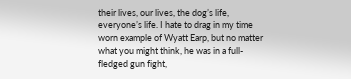their lives, our lives, the dog’s life, everyone’s life. I hate to drag in my time worn example of Wyatt Earp, but no matter what you might think, he was in a full-fledged gun fight,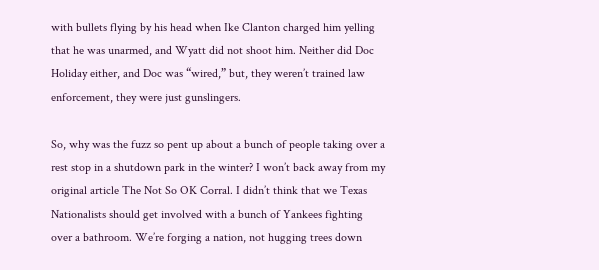with bullets flying by his head when Ike Clanton charged him yelling that he was unarmed, and Wyatt did not shoot him. Neither did Doc Holiday either, and Doc was “wired,” but, they weren’t trained law enforcement, they were just gunslingers.

So, why was the fuzz so pent up about a bunch of people taking over a rest stop in a shutdown park in the winter? I won’t back away from my original article The Not So OK Corral. I didn’t think that we Texas Nationalists should get involved with a bunch of Yankees fighting over a bathroom. We’re forging a nation, not hugging trees down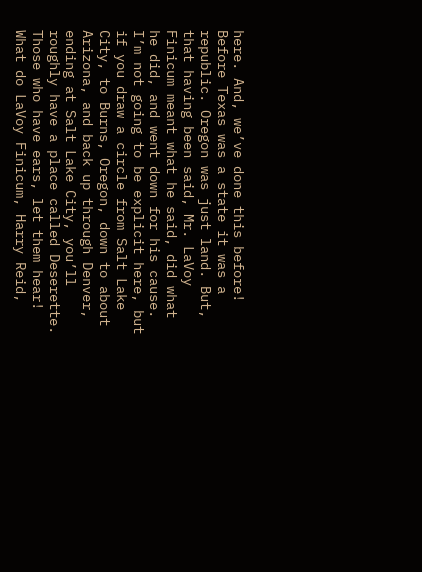here. And, we’ve done this before! Before Texas was a state it was a republic. Oregon was just land. But, that having been said, Mr. LaVoy Finicum meant what he said, did what he did, and went down for his cause. I’m not going to be explicit here, but if you draw a circle from Salt Lake City, to Burns, Oregon, down to about Arizona, and back up through Denver, ending at Salt Lake City, you’ll roughly have a place called Deserette. Those who have ears, let them hear! What do LaVoy Finicum, Harry Reid,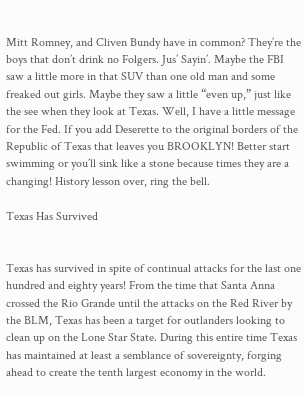Mitt Romney, and Cliven Bundy have in common? They’re the boys that don’t drink no Folgers. Jus’ Sayin’. Maybe the FBI saw a little more in that SUV than one old man and some freaked out girls. Maybe they saw a little “even up,” just like the see when they look at Texas. Well, I have a little message for the Fed. If you add Deserette to the original borders of the Republic of Texas that leaves you BROOKLYN! Better start swimming or you’ll sink like a stone because times they are a changing! History lesson over, ring the bell.

Texas Has Survived


Texas has survived in spite of continual attacks for the last one hundred and eighty years! From the time that Santa Anna crossed the Rio Grande until the attacks on the Red River by the BLM, Texas has been a target for outlanders looking to clean up on the Lone Star State. During this entire time Texas has maintained at least a semblance of sovereignty, forging ahead to create the tenth largest economy in the world.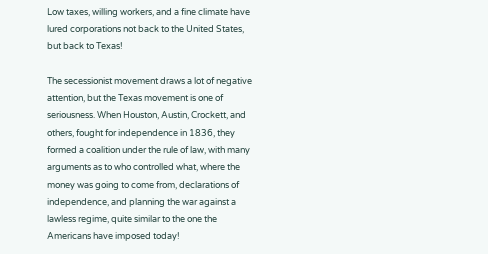Low taxes, willing workers, and a fine climate have lured corporations not back to the United States, but back to Texas!

The secessionist movement draws a lot of negative attention, but the Texas movement is one of seriousness. When Houston, Austin, Crockett, and others, fought for independence in 1836, they formed a coalition under the rule of law, with many arguments as to who controlled what, where the money was going to come from, declarations of independence, and planning the war against a lawless regime, quite similar to the one the Americans have imposed today!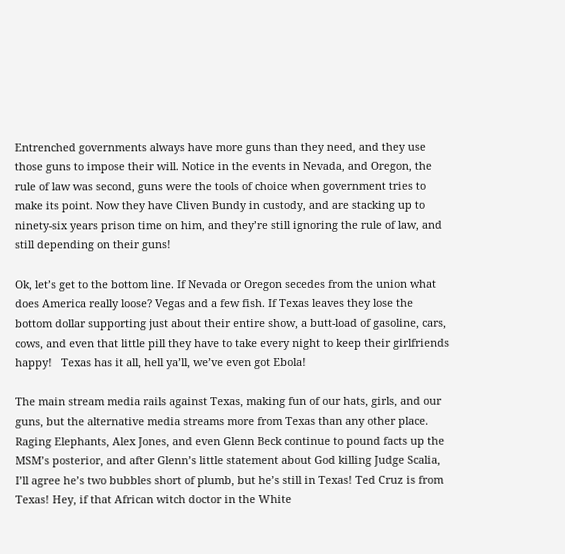Entrenched governments always have more guns than they need, and they use those guns to impose their will. Notice in the events in Nevada, and Oregon, the rule of law was second, guns were the tools of choice when government tries to make its point. Now they have Cliven Bundy in custody, and are stacking up to ninety-six years prison time on him, and they’re still ignoring the rule of law, and still depending on their guns!

Ok, let’s get to the bottom line. If Nevada or Oregon secedes from the union what does America really loose? Vegas and a few fish. If Texas leaves they lose the bottom dollar supporting just about their entire show, a butt-load of gasoline, cars, cows, and even that little pill they have to take every night to keep their girlfriends happy!   Texas has it all, hell ya’ll, we’ve even got Ebola!

The main stream media rails against Texas, making fun of our hats, girls, and our guns, but the alternative media streams more from Texas than any other place. Raging Elephants, Alex Jones, and even Glenn Beck continue to pound facts up the MSM’s posterior, and after Glenn’s little statement about God killing Judge Scalia, I’ll agree he’s two bubbles short of plumb, but he’s still in Texas! Ted Cruz is from Texas! Hey, if that African witch doctor in the White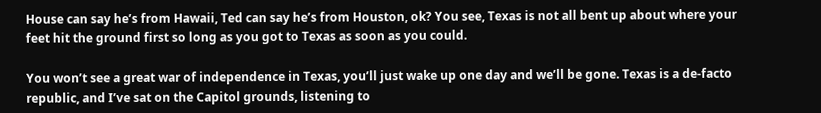House can say he’s from Hawaii, Ted can say he’s from Houston, ok? You see, Texas is not all bent up about where your feet hit the ground first so long as you got to Texas as soon as you could.

You won’t see a great war of independence in Texas, you’ll just wake up one day and we’ll be gone. Texas is a de-facto republic, and I’ve sat on the Capitol grounds, listening to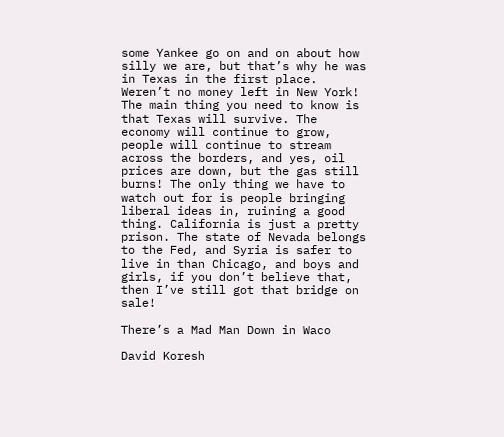some Yankee go on and on about how silly we are, but that’s why he was in Texas in the first place. Weren’t no money left in New York! The main thing you need to know is that Texas will survive. The economy will continue to grow, people will continue to stream across the borders, and yes, oil prices are down, but the gas still burns! The only thing we have to watch out for is people bringing liberal ideas in, ruining a good thing. California is just a pretty prison. The state of Nevada belongs to the Fed, and Syria is safer to live in than Chicago, and boys and girls, if you don’t believe that, then I’ve still got that bridge on sale!

There’s a Mad Man Down in Waco

David Koresh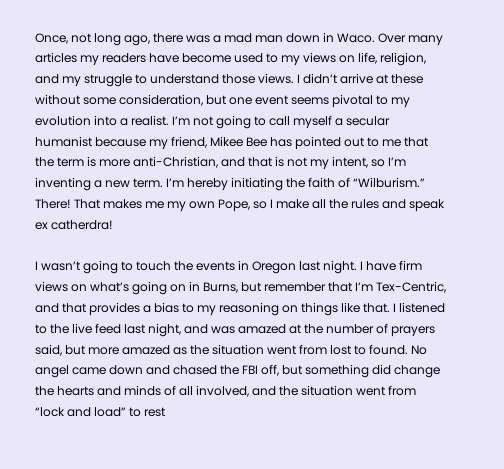Once, not long ago, there was a mad man down in Waco. Over many articles my readers have become used to my views on life, religion, and my struggle to understand those views. I didn’t arrive at these without some consideration, but one event seems pivotal to my evolution into a realist. I’m not going to call myself a secular humanist because my friend, Mikee Bee has pointed out to me that the term is more anti-Christian, and that is not my intent, so I’m inventing a new term. I’m hereby initiating the faith of “Wilburism.” There! That makes me my own Pope, so I make all the rules and speak ex catherdra!

I wasn’t going to touch the events in Oregon last night. I have firm views on what’s going on in Burns, but remember that I’m Tex-Centric, and that provides a bias to my reasoning on things like that. I listened to the live feed last night, and was amazed at the number of prayers said, but more amazed as the situation went from lost to found. No angel came down and chased the FBI off, but something did change the hearts and minds of all involved, and the situation went from “lock and load” to rest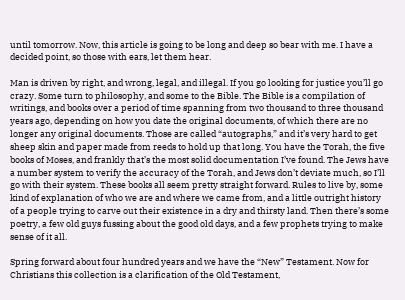until tomorrow. Now, this article is going to be long and deep so bear with me. I have a decided point, so those with ears, let them hear.

Man is driven by right, and wrong, legal, and illegal. If you go looking for justice you’ll go crazy. Some turn to philosophy, and some to the Bible. The Bible is a compilation of writings, and books over a period of time spanning from two thousand to three thousand years ago, depending on how you date the original documents, of which there are no longer any original documents. Those are called “autographs,” and it’s very hard to get sheep skin and paper made from reeds to hold up that long. You have the Torah, the five books of Moses, and frankly that’s the most solid documentation I’ve found. The Jews have a number system to verify the accuracy of the Torah, and Jews don’t deviate much, so I’ll go with their system. These books all seem pretty straight forward. Rules to live by, some kind of explanation of who we are and where we came from, and a little outright history of a people trying to carve out their existence in a dry and thirsty land. Then there’s some poetry, a few old guys fussing about the good old days, and a few prophets trying to make sense of it all.

Spring forward about four hundred years and we have the “New” Testament. Now for Christians this collection is a clarification of the Old Testament,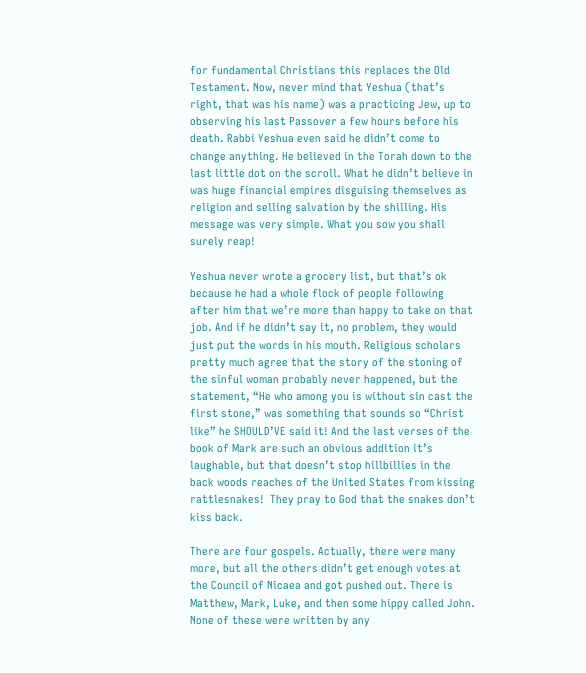for fundamental Christians this replaces the Old Testament. Now, never mind that Yeshua (that’s right, that was his name) was a practicing Jew, up to observing his last Passover a few hours before his death. Rabbi Yeshua even said he didn’t come to change anything. He believed in the Torah down to the last little dot on the scroll. What he didn’t believe in was huge financial empires disguising themselves as religion and selling salvation by the shilling. His message was very simple. What you sow you shall surely reap!

Yeshua never wrote a grocery list, but that’s ok because he had a whole flock of people following after him that we’re more than happy to take on that job. And if he didn’t say it, no problem, they would just put the words in his mouth. Religious scholars pretty much agree that the story of the stoning of the sinful woman probably never happened, but the statement, “He who among you is without sin cast the first stone,” was something that sounds so “Christ like” he SHOULD’VE said it! And the last verses of the book of Mark are such an obvious addition it’s laughable, but that doesn’t stop hillbillies in the back woods reaches of the United States from kissing rattlesnakes!  They pray to God that the snakes don’t kiss back.

There are four gospels. Actually, there were many more, but all the others didn’t get enough votes at the Council of Nicaea and got pushed out. There is Matthew, Mark, Luke, and then some hippy called John. None of these were written by any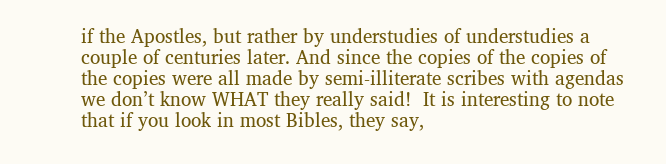if the Apostles, but rather by understudies of understudies a couple of centuries later. And since the copies of the copies of the copies were all made by semi-illiterate scribes with agendas we don’t know WHAT they really said!  It is interesting to note that if you look in most Bibles, they say,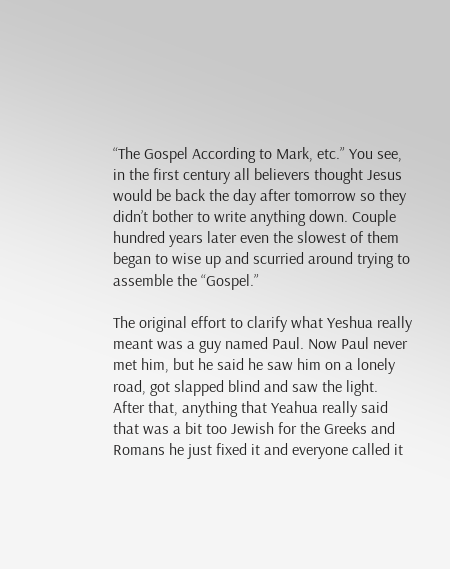“The Gospel According to Mark, etc.” You see, in the first century all believers thought Jesus would be back the day after tomorrow so they didn’t bother to write anything down. Couple hundred years later even the slowest of them began to wise up and scurried around trying to assemble the “Gospel.”

The original effort to clarify what Yeshua really meant was a guy named Paul. Now Paul never met him, but he said he saw him on a lonely road, got slapped blind and saw the light. After that, anything that Yeahua really said that was a bit too Jewish for the Greeks and Romans he just fixed it and everyone called it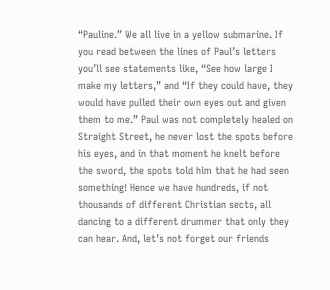“Pauline.” We all live in a yellow submarine. If you read between the lines of Paul’s letters you’ll see statements like, “See how large I make my letters,” and “If they could have, they would have pulled their own eyes out and given them to me.” Paul was not completely healed on Straight Street, he never lost the spots before his eyes, and in that moment he knelt before the sword, the spots told him that he had seen something! Hence we have hundreds, if not thousands of different Christian sects, all dancing to a different drummer that only they can hear. And, let’s not forget our friends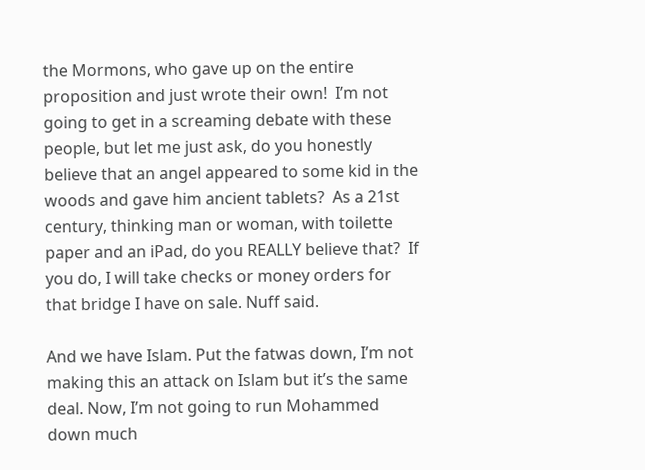the Mormons, who gave up on the entire proposition and just wrote their own!  I’m not going to get in a screaming debate with these people, but let me just ask, do you honestly believe that an angel appeared to some kid in the woods and gave him ancient tablets?  As a 21st century, thinking man or woman, with toilette paper and an iPad, do you REALLY believe that?  If you do, I will take checks or money orders for that bridge I have on sale. Nuff said.

And we have Islam. Put the fatwas down, I’m not making this an attack on Islam but it’s the same deal. Now, I’m not going to run Mohammed down much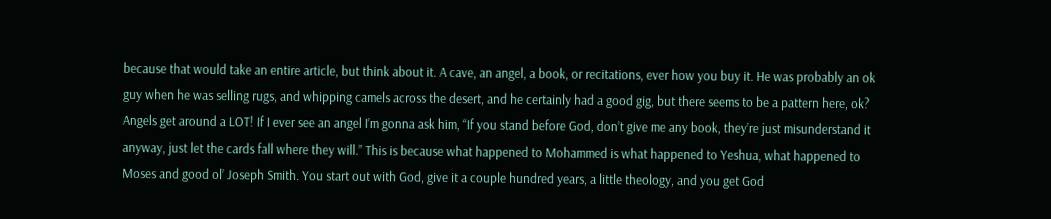because that would take an entire article, but think about it. A cave, an angel, a book, or recitations, ever how you buy it. He was probably an ok guy when he was selling rugs, and whipping camels across the desert, and he certainly had a good gig, but there seems to be a pattern here, ok? Angels get around a LOT! If I ever see an angel I’m gonna ask him, “If you stand before God, don’t give me any book, they’re just misunderstand it anyway, just let the cards fall where they will.” This is because what happened to Mohammed is what happened to Yeshua, what happened to Moses and good ol’ Joseph Smith. You start out with God, give it a couple hundred years, a little theology, and you get God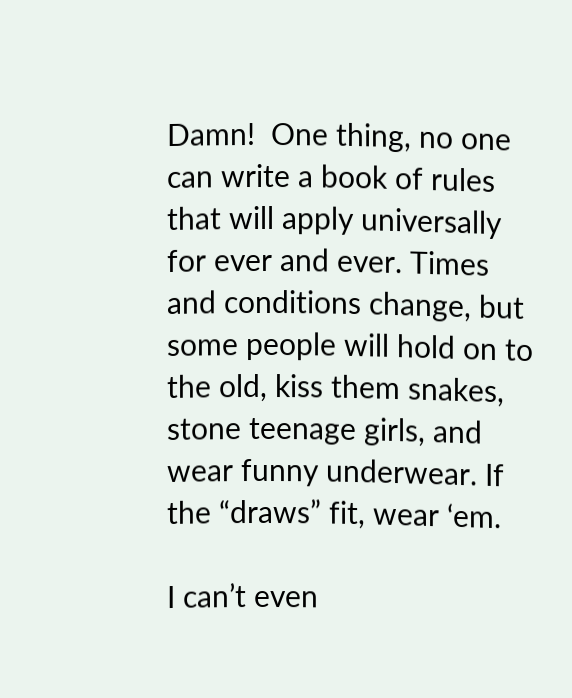Damn!  One thing, no one can write a book of rules that will apply universally for ever and ever. Times and conditions change, but some people will hold on to the old, kiss them snakes, stone teenage girls, and wear funny underwear. If the “draws” fit, wear ‘em.

I can’t even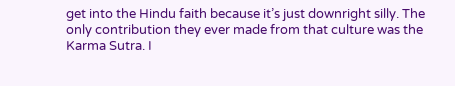get into the Hindu faith because it’s just downright silly. The only contribution they ever made from that culture was the Karma Sutra. I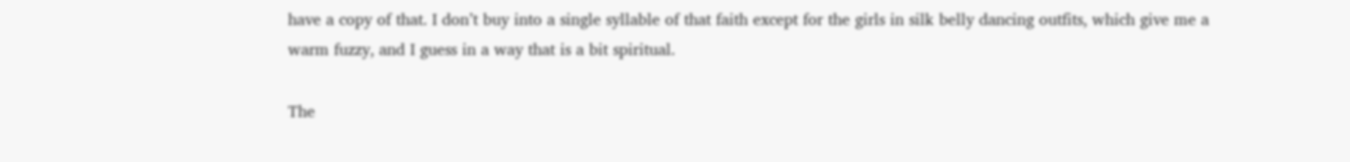have a copy of that. I don’t buy into a single syllable of that faith except for the girls in silk belly dancing outfits, which give me a warm fuzzy, and I guess in a way that is a bit spiritual.

The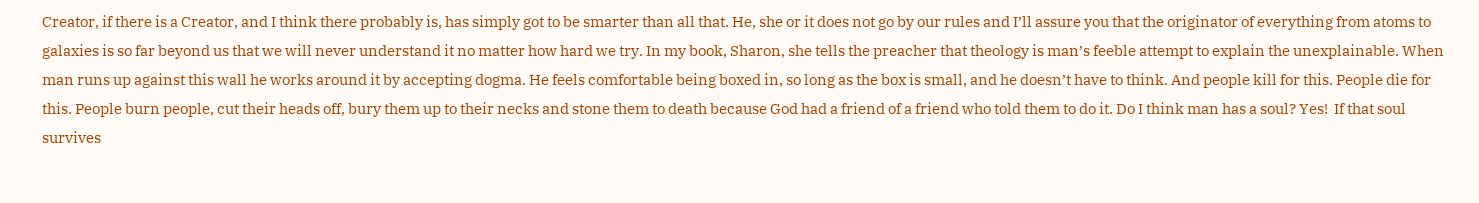Creator, if there is a Creator, and I think there probably is, has simply got to be smarter than all that. He, she or it does not go by our rules and I’ll assure you that the originator of everything from atoms to galaxies is so far beyond us that we will never understand it no matter how hard we try. In my book, Sharon, she tells the preacher that theology is man’s feeble attempt to explain the unexplainable. When man runs up against this wall he works around it by accepting dogma. He feels comfortable being boxed in, so long as the box is small, and he doesn’t have to think. And people kill for this. People die for this. People burn people, cut their heads off, bury them up to their necks and stone them to death because God had a friend of a friend who told them to do it. Do I think man has a soul? Yes!  If that soul survives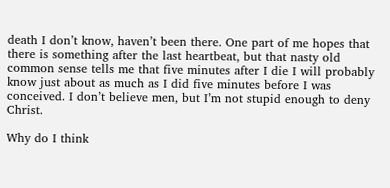death I don’t know, haven’t been there. One part of me hopes that there is something after the last heartbeat, but that nasty old common sense tells me that five minutes after I die I will probably know just about as much as I did five minutes before I was conceived. I don’t believe men, but I’m not stupid enough to deny Christ.

Why do I think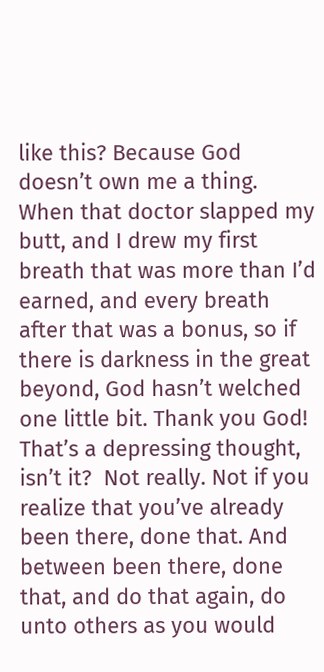like this? Because God doesn’t own me a thing. When that doctor slapped my butt, and I drew my first breath that was more than I’d earned, and every breath after that was a bonus, so if there is darkness in the great beyond, God hasn’t welched one little bit. Thank you God! That’s a depressing thought, isn’t it?  Not really. Not if you realize that you’ve already been there, done that. And between been there, done that, and do that again, do unto others as you would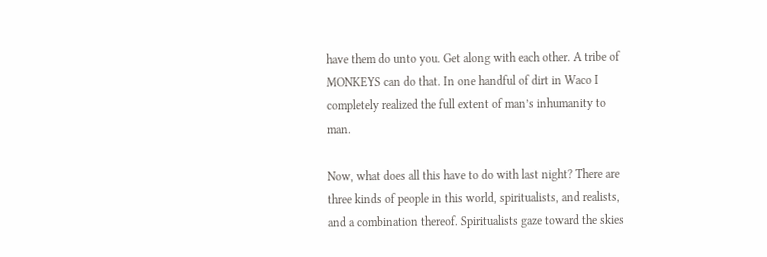have them do unto you. Get along with each other. A tribe of MONKEYS can do that. In one handful of dirt in Waco I completely realized the full extent of man’s inhumanity to man.

Now, what does all this have to do with last night? There are three kinds of people in this world, spiritualists, and realists, and a combination thereof. Spiritualists gaze toward the skies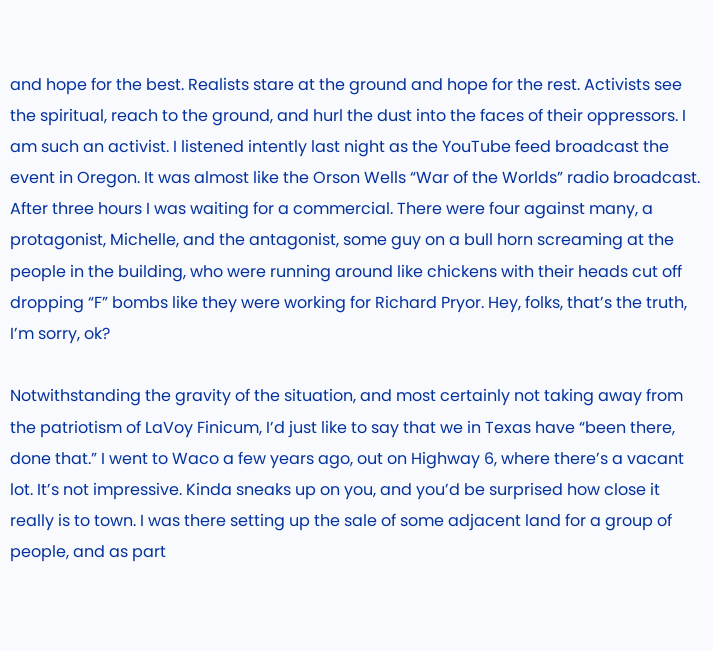and hope for the best. Realists stare at the ground and hope for the rest. Activists see the spiritual, reach to the ground, and hurl the dust into the faces of their oppressors. I am such an activist. I listened intently last night as the YouTube feed broadcast the event in Oregon. It was almost like the Orson Wells “War of the Worlds” radio broadcast. After three hours I was waiting for a commercial. There were four against many, a protagonist, Michelle, and the antagonist, some guy on a bull horn screaming at the people in the building, who were running around like chickens with their heads cut off dropping “F” bombs like they were working for Richard Pryor. Hey, folks, that’s the truth, I’m sorry, ok?

Notwithstanding the gravity of the situation, and most certainly not taking away from the patriotism of LaVoy Finicum, I’d just like to say that we in Texas have “been there, done that.” I went to Waco a few years ago, out on Highway 6, where there’s a vacant lot. It’s not impressive. Kinda sneaks up on you, and you’d be surprised how close it really is to town. I was there setting up the sale of some adjacent land for a group of people, and as part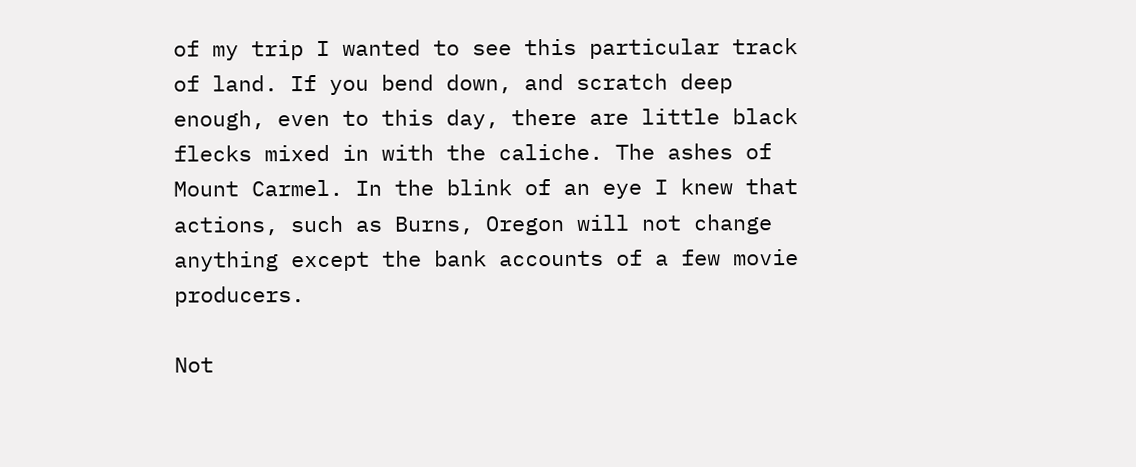of my trip I wanted to see this particular track of land. If you bend down, and scratch deep enough, even to this day, there are little black flecks mixed in with the caliche. The ashes of Mount Carmel. In the blink of an eye I knew that actions, such as Burns, Oregon will not change anything except the bank accounts of a few movie producers.

Not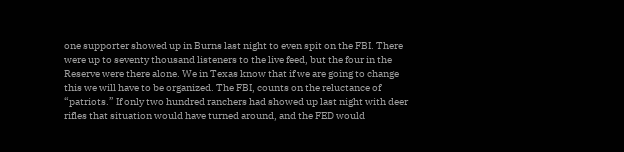one supporter showed up in Burns last night to even spit on the FBI. There were up to seventy thousand listeners to the live feed, but the four in the Reserve were there alone. We in Texas know that if we are going to change this we will have to be organized. The FBI, counts on the reluctance of “patriots.” If only two hundred ranchers had showed up last night with deer rifles that situation would have turned around, and the FED would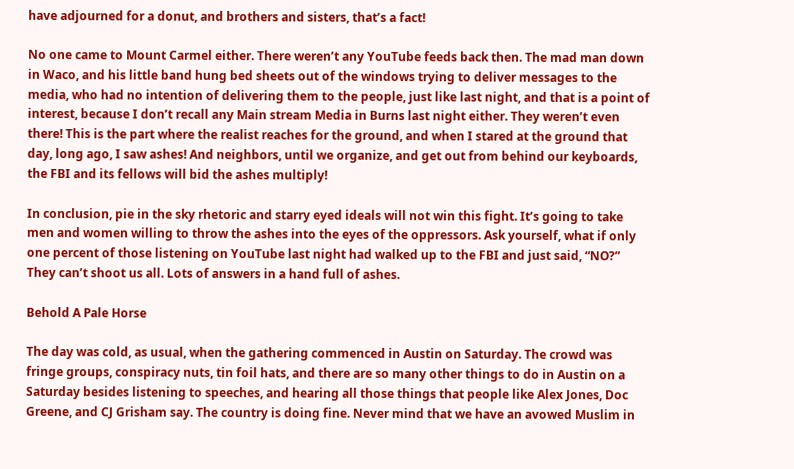have adjourned for a donut, and brothers and sisters, that’s a fact!

No one came to Mount Carmel either. There weren’t any YouTube feeds back then. The mad man down in Waco, and his little band hung bed sheets out of the windows trying to deliver messages to the media, who had no intention of delivering them to the people, just like last night, and that is a point of interest, because I don’t recall any Main stream Media in Burns last night either. They weren’t even there! This is the part where the realist reaches for the ground, and when I stared at the ground that day, long ago, I saw ashes! And neighbors, until we organize, and get out from behind our keyboards, the FBI and its fellows will bid the ashes multiply!

In conclusion, pie in the sky rhetoric and starry eyed ideals will not win this fight. It’s going to take men and women willing to throw the ashes into the eyes of the oppressors. Ask yourself, what if only one percent of those listening on YouTube last night had walked up to the FBI and just said, “NO?” They can’t shoot us all. Lots of answers in a hand full of ashes.

Behold A Pale Horse

The day was cold, as usual, when the gathering commenced in Austin on Saturday. The crowd was fringe groups, conspiracy nuts, tin foil hats, and there are so many other things to do in Austin on a Saturday besides listening to speeches, and hearing all those things that people like Alex Jones, Doc Greene, and CJ Grisham say. The country is doing fine. Never mind that we have an avowed Muslim in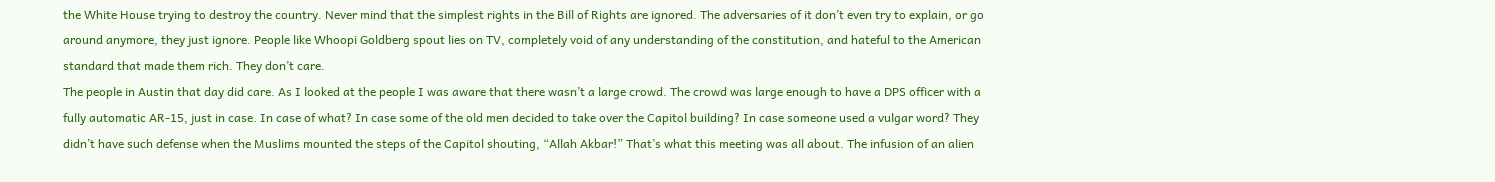the White House trying to destroy the country. Never mind that the simplest rights in the Bill of Rights are ignored. The adversaries of it don’t even try to explain, or go around anymore, they just ignore. People like Whoopi Goldberg spout lies on TV, completely void of any understanding of the constitution, and hateful to the American standard that made them rich. They don’t care.
The people in Austin that day did care. As I looked at the people I was aware that there wasn’t a large crowd. The crowd was large enough to have a DPS officer with a fully automatic AR-15, just in case. In case of what? In case some of the old men decided to take over the Capitol building? In case someone used a vulgar word? They didn’t have such defense when the Muslims mounted the steps of the Capitol shouting, “Allah Akbar!” That’s what this meeting was all about. The infusion of an alien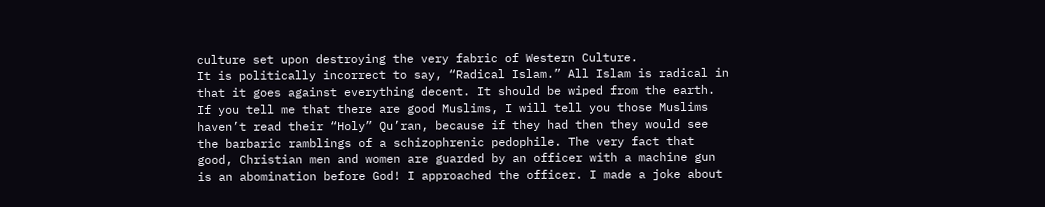culture set upon destroying the very fabric of Western Culture.
It is politically incorrect to say, “Radical Islam.” All Islam is radical in that it goes against everything decent. It should be wiped from the earth. If you tell me that there are good Muslims, I will tell you those Muslims haven’t read their “Holy” Qu’ran, because if they had then they would see the barbaric ramblings of a schizophrenic pedophile. The very fact that good, Christian men and women are guarded by an officer with a machine gun is an abomination before God! I approached the officer. I made a joke about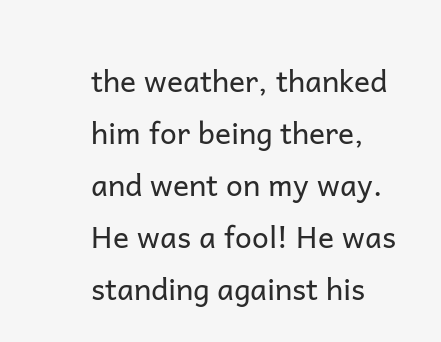the weather, thanked him for being there, and went on my way. He was a fool! He was standing against his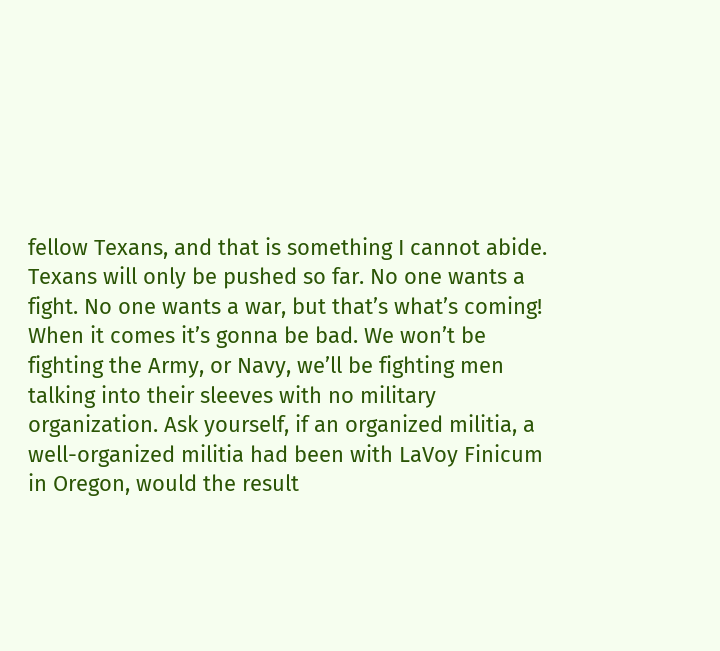fellow Texans, and that is something I cannot abide.
Texans will only be pushed so far. No one wants a fight. No one wants a war, but that’s what’s coming! When it comes it’s gonna be bad. We won’t be fighting the Army, or Navy, we’ll be fighting men talking into their sleeves with no military organization. Ask yourself, if an organized militia, a well-organized militia had been with LaVoy Finicum in Oregon, would the result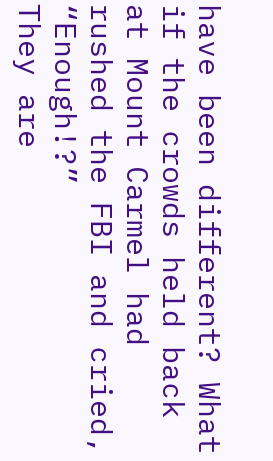have been different? What if the crowds held back at Mount Carmel had rushed the FBI and cried, “Enough!?”
They are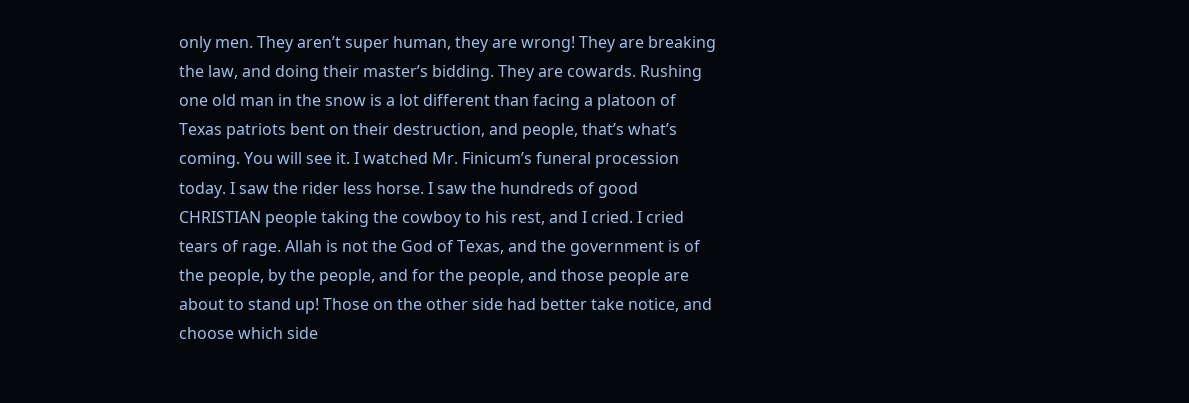only men. They aren’t super human, they are wrong! They are breaking the law, and doing their master’s bidding. They are cowards. Rushing one old man in the snow is a lot different than facing a platoon of Texas patriots bent on their destruction, and people, that’s what’s coming. You will see it. I watched Mr. Finicum’s funeral procession today. I saw the rider less horse. I saw the hundreds of good CHRISTIAN people taking the cowboy to his rest, and I cried. I cried tears of rage. Allah is not the God of Texas, and the government is of the people, by the people, and for the people, and those people are about to stand up! Those on the other side had better take notice, and choose which side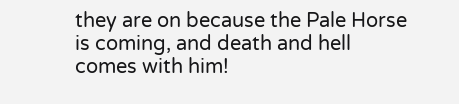they are on because the Pale Horse is coming, and death and hell comes with him!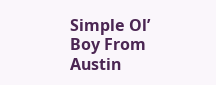Simple Ol’ Boy From Austin